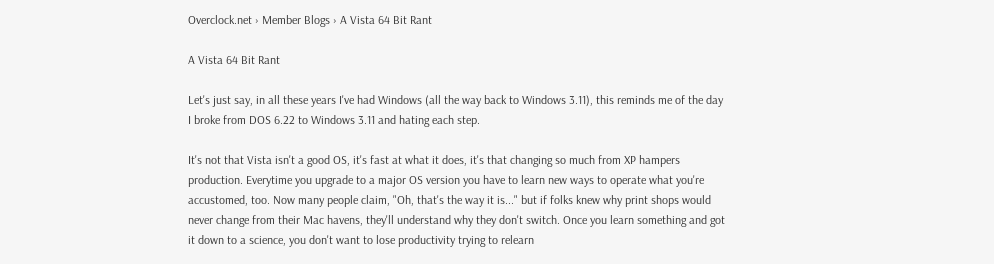Overclock.net › Member Blogs › A Vista 64 Bit Rant

A Vista 64 Bit Rant

Let's just say, in all these years I've had Windows (all the way back to Windows 3.11), this reminds me of the day I broke from DOS 6.22 to Windows 3.11 and hating each step.

It's not that Vista isn't a good OS, it's fast at what it does, it's that changing so much from XP hampers production. Everytime you upgrade to a major OS version you have to learn new ways to operate what you're accustomed, too. Now many people claim, "Oh, that's the way it is..." but if folks knew why print shops would never change from their Mac havens, they'll understand why they don't switch. Once you learn something and got it down to a science, you don't want to lose productivity trying to relearn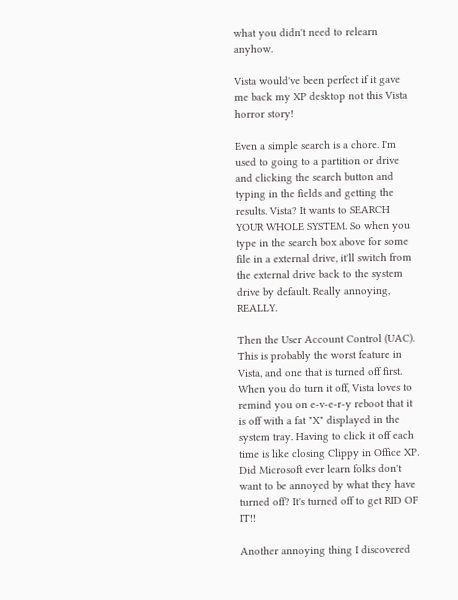what you didn't need to relearn anyhow.

Vista would've been perfect if it gave me back my XP desktop not this Vista horror story!

Even a simple search is a chore. I'm used to going to a partition or drive and clicking the search button and typing in the fields and getting the results. Vista? It wants to SEARCH YOUR WHOLE SYSTEM. So when you type in the search box above for some file in a external drive, it'll switch from the external drive back to the system drive by default. Really annoying, REALLY.

Then the User Account Control (UAC). This is probably the worst feature in Vista, and one that is turned off first. When you do turn it off, Vista loves to remind you on e-v-e-r-y reboot that it is off with a fat "X" displayed in the system tray. Having to click it off each time is like closing Clippy in Office XP. Did Microsoft ever learn folks don't want to be annoyed by what they have turned off? It's turned off to get RID OF IT!!

Another annoying thing I discovered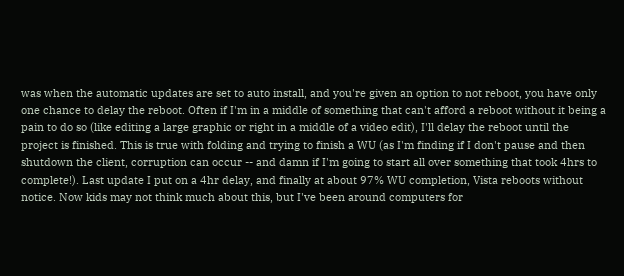was when the automatic updates are set to auto install, and you're given an option to not reboot, you have only one chance to delay the reboot. Often if I'm in a middle of something that can't afford a reboot without it being a pain to do so (like editing a large graphic or right in a middle of a video edit), I'll delay the reboot until the project is finished. This is true with folding and trying to finish a WU (as I'm finding if I don't pause and then shutdown the client, corruption can occur -- and damn if I'm going to start all over something that took 4hrs to complete!). Last update I put on a 4hr delay, and finally at about 97% WU completion, Vista reboots without notice. Now kids may not think much about this, but I've been around computers for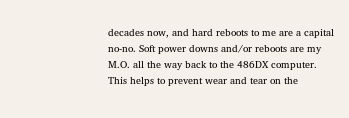decades now, and hard reboots to me are a capital no-no. Soft power downs and/or reboots are my M.O. all the way back to the 486DX computer. This helps to prevent wear and tear on the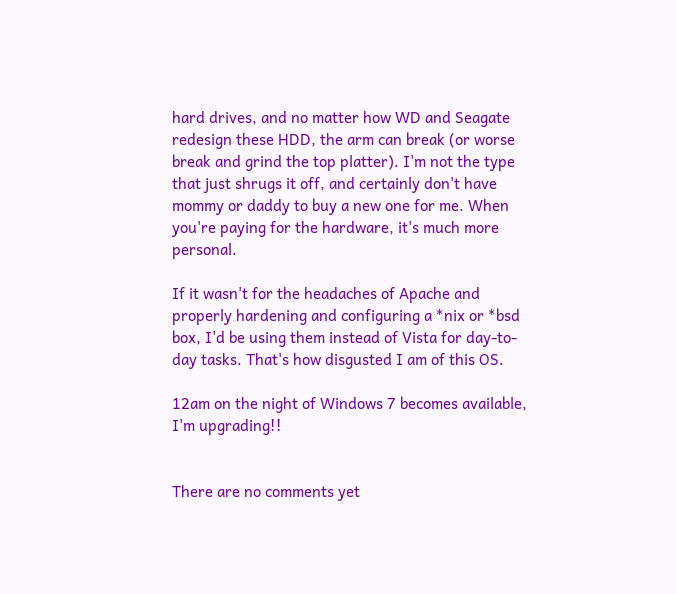hard drives, and no matter how WD and Seagate redesign these HDD, the arm can break (or worse break and grind the top platter). I'm not the type that just shrugs it off, and certainly don't have mommy or daddy to buy a new one for me. When you're paying for the hardware, it's much more personal.

If it wasn't for the headaches of Apache and properly hardening and configuring a *nix or *bsd box, I'd be using them instead of Vista for day-to-day tasks. That's how disgusted I am of this OS.

12am on the night of Windows 7 becomes available, I'm upgrading!!


There are no comments yet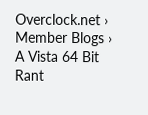Overclock.net › Member Blogs › A Vista 64 Bit Rant